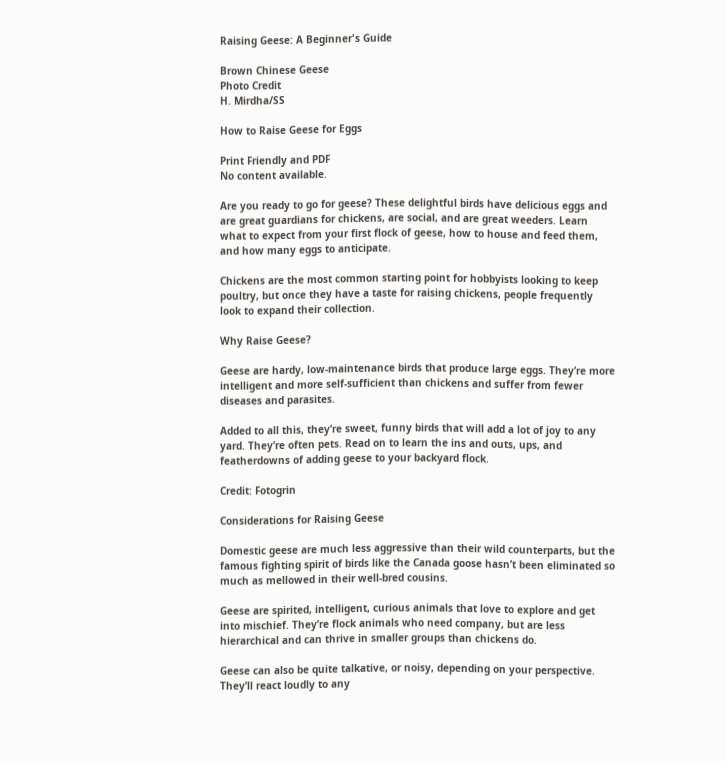Raising Geese: A Beginner's Guide

Brown Chinese Geese
Photo Credit
H. Mirdha/SS

How to Raise Geese for Eggs

Print Friendly and PDF
No content available.

Are you ready to go for geese? These delightful birds have delicious eggs and are great guardians for chickens, are social, and are great weeders. Learn what to expect from your first flock of geese, how to house and feed them, and how many eggs to anticipate.

Chickens are the most common starting point for hobbyists looking to keep poultry, but once they have a taste for raising chickens, people frequently look to expand their collection.

Why Raise Geese?

Geese are hardy, low-maintenance birds that produce large eggs. They’re more intelligent and more self-sufficient than chickens and suffer from fewer diseases and parasites.

Added to all this, they’re sweet, funny birds that will add a lot of joy to any yard. They’re often pets. Read on to learn the ins and outs, ups, and featherdowns of adding geese to your backyard flock.

Credit: Fotogrin

Considerations for Raising Geese

Domestic geese are much less aggressive than their wild counterparts, but the famous fighting spirit of birds like the Canada goose hasn’t been eliminated so much as mellowed in their well-bred cousins.

Geese are spirited, intelligent, curious animals that love to explore and get into mischief. They’re flock animals who need company, but are less hierarchical and can thrive in smaller groups than chickens do.

Geese can also be quite talkative, or noisy, depending on your perspective. They’ll react loudly to any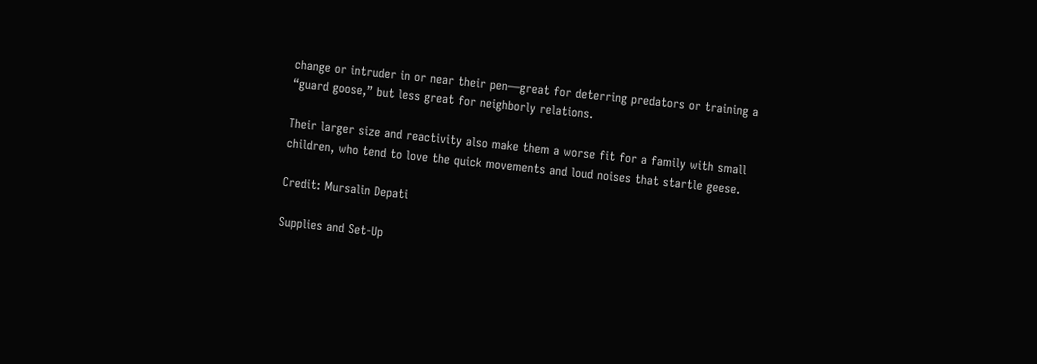change or intruder in or near their pen—great for deterring predators or training a “guard goose,” but less great for neighborly relations.

Their larger size and reactivity also make them a worse fit for a family with small children, who tend to love the quick movements and loud noises that startle geese.

Credit: Mursalin Depati

Supplies and Set-Up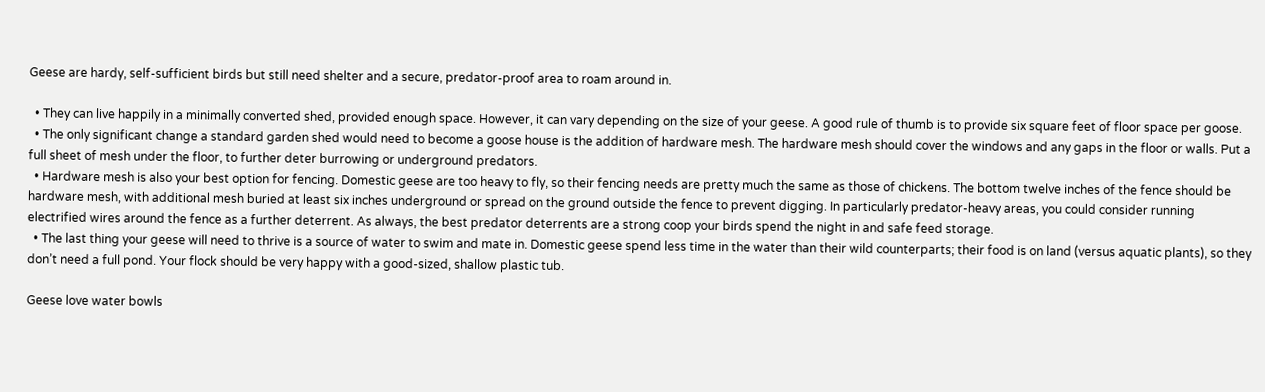Geese are hardy, self-sufficient birds but still need shelter and a secure, predator-proof area to roam around in.

  • They can live happily in a minimally converted shed, provided enough space. However, it can vary depending on the size of your geese. A good rule of thumb is to provide six square feet of floor space per goose.
  • The only significant change a standard garden shed would need to become a goose house is the addition of hardware mesh. The hardware mesh should cover the windows and any gaps in the floor or walls. Put a full sheet of mesh under the floor, to further deter burrowing or underground predators.
  • Hardware mesh is also your best option for fencing. Domestic geese are too heavy to fly, so their fencing needs are pretty much the same as those of chickens. The bottom twelve inches of the fence should be hardware mesh, with additional mesh buried at least six inches underground or spread on the ground outside the fence to prevent digging. In particularly predator-heavy areas, you could consider running electrified wires around the fence as a further deterrent. As always, the best predator deterrents are a strong coop your birds spend the night in and safe feed storage.
  • The last thing your geese will need to thrive is a source of water to swim and mate in. Domestic geese spend less time in the water than their wild counterparts; their food is on land (versus aquatic plants), so they don’t need a full pond. Your flock should be very happy with a good-sized, shallow plastic tub.

Geese love water bowls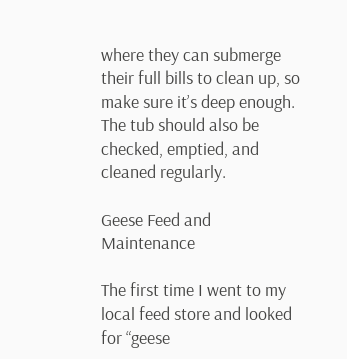where they can submerge their full bills to clean up, so make sure it’s deep enough. The tub should also be checked, emptied, and cleaned regularly.

Geese Feed and Maintenance

The first time I went to my local feed store and looked for “geese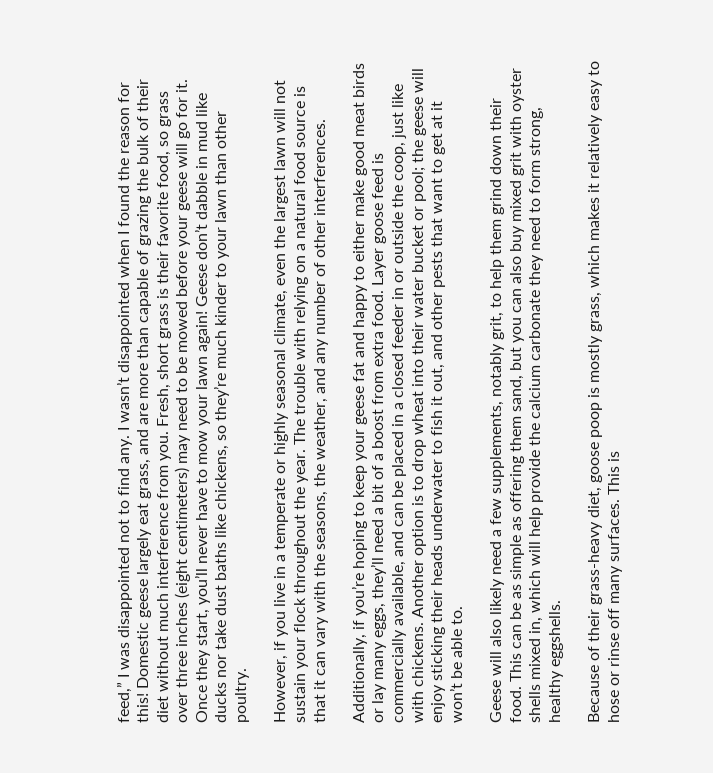feed,” I was disappointed not to find any. I wasn’t disappointed when I found the reason for this! Domestic geese largely eat grass, and are more than capable of grazing the bulk of their diet without much interference from you. Fresh, short grass is their favorite food, so grass over three inches (eight centimeters) may need to be mowed before your geese will go for it. Once they start, you’ll never have to mow your lawn again! Geese don’t dabble in mud like ducks nor take dust baths like chickens, so they’re much kinder to your lawn than other poultry.

However, if you live in a temperate or highly seasonal climate, even the largest lawn will not sustain your flock throughout the year. The trouble with relying on a natural food source is that it can vary with the seasons, the weather, and any number of other interferences.

Additionally, if you’re hoping to keep your geese fat and happy to either make good meat birds or lay many eggs, they’ll need a bit of a boost from extra food. Layer goose feed is commercially available, and can be placed in a closed feeder in or outside the coop, just like with chickens. Another option is to drop wheat into their water bucket or pool; the geese will enjoy sticking their heads underwater to fish it out, and other pests that want to get at it won’t be able to.

Geese will also likely need a few supplements, notably grit, to help them grind down their food. This can be as simple as offering them sand, but you can also buy mixed grit with oyster shells mixed in, which will help provide the calcium carbonate they need to form strong, healthy eggshells.

Because of their grass-heavy diet, goose poop is mostly grass, which makes it relatively easy to hose or rinse off many surfaces. This is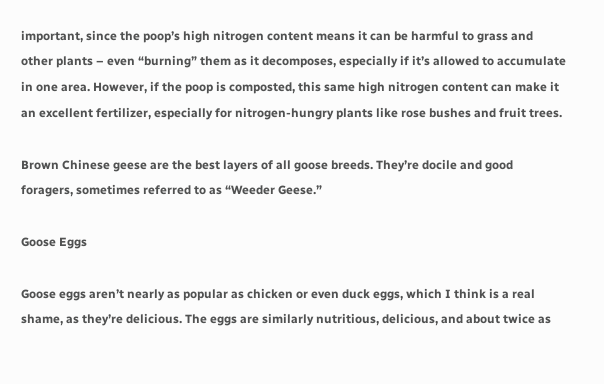important, since the poop’s high nitrogen content means it can be harmful to grass and other plants – even “burning” them as it decomposes, especially if it’s allowed to accumulate in one area. However, if the poop is composted, this same high nitrogen content can make it an excellent fertilizer, especially for nitrogen-hungry plants like rose bushes and fruit trees.

Brown Chinese geese are the best layers of all goose breeds. They’re docile and good foragers, sometimes referred to as “Weeder Geese.”

Goose Eggs

Goose eggs aren’t nearly as popular as chicken or even duck eggs, which I think is a real shame, as they’re delicious. The eggs are similarly nutritious, delicious, and about twice as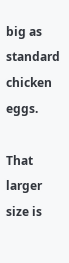big as standard chicken eggs.

That larger size is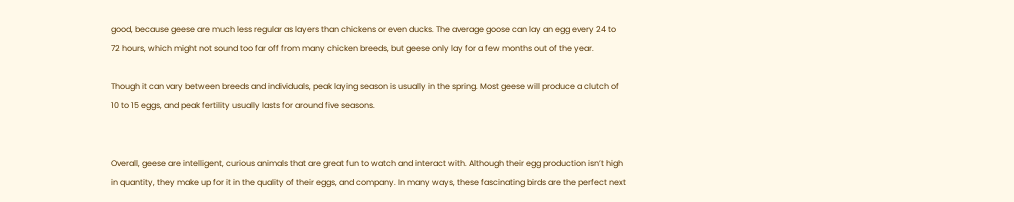good, because geese are much less regular as layers than chickens or even ducks. The average goose can lay an egg every 24 to 72 hours, which might not sound too far off from many chicken breeds, but geese only lay for a few months out of the year.

Though it can vary between breeds and individuals, peak laying season is usually in the spring. Most geese will produce a clutch of 10 to 15 eggs, and peak fertility usually lasts for around five seasons.


Overall, geese are intelligent, curious animals that are great fun to watch and interact with. Although their egg production isn’t high in quantity, they make up for it in the quality of their eggs, and company. In many ways, these fascinating birds are the perfect next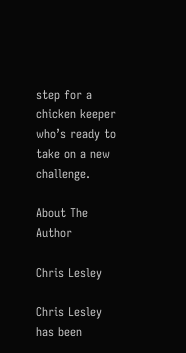step for a chicken keeper who’s ready to take on a new challenge.

About The Author

Chris Lesley

Chris Lesley has been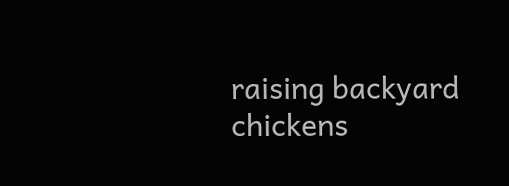raising backyard chickens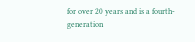for over 20 years and is a fourth-generation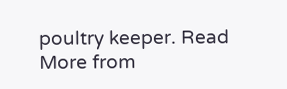poultry keeper. Read More from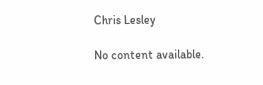Chris Lesley

No content available.